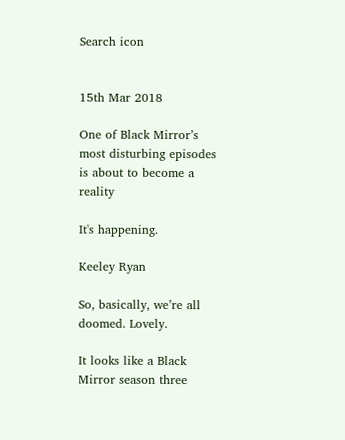Search icon


15th Mar 2018

One of Black Mirror’s most disturbing episodes is about to become a reality

It's happening.

Keeley Ryan

So, basically, we’re all doomed. Lovely.

It looks like a Black Mirror season three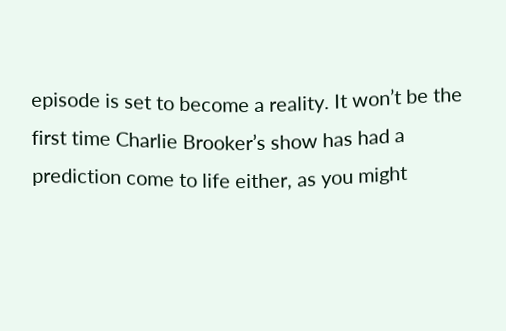episode is set to become a reality. It won’t be the first time Charlie Brooker’s show has had a prediction come to life either, as you might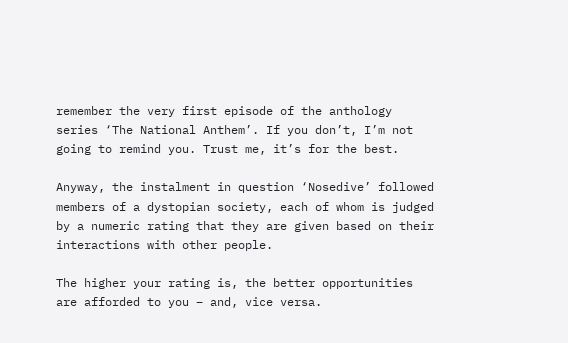remember the very first episode of the anthology series ‘The National Anthem’. If you don’t, I’m not going to remind you. Trust me, it’s for the best.

Anyway, the instalment in question ‘Nosedive’ followed members of a dystopian society, each of whom is judged by a numeric rating that they are given based on their interactions with other people.

The higher your rating is, the better opportunities are afforded to you – and, vice versa.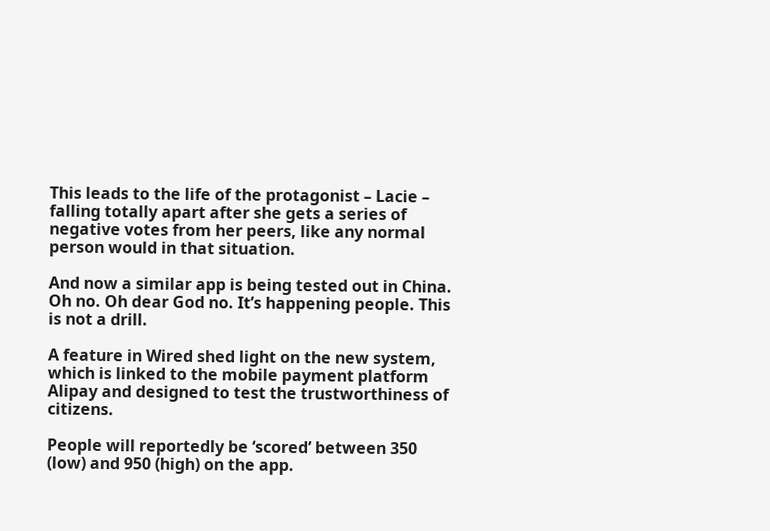This leads to the life of the protagonist – Lacie – falling totally apart after she gets a series of negative votes from her peers, like any normal person would in that situation.

And now a similar app is being tested out in China. Oh no. Oh dear God no. It’s happening people. This is not a drill.

A feature in Wired shed light on the new system, which is linked to the mobile payment platform Alipay and designed to test the trustworthiness of citizens.

People will reportedly be ‘scored’ between 350 (low) and 950 (high) on the app.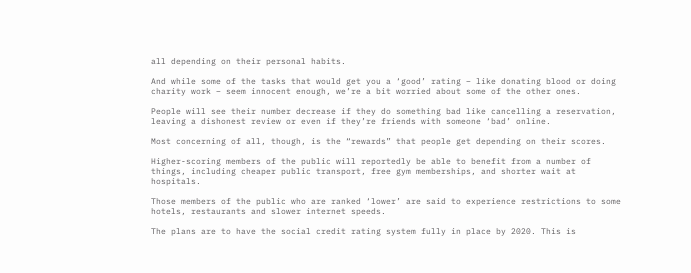all depending on their personal habits.

And while some of the tasks that would get you a ‘good’ rating – like donating blood or doing charity work – seem innocent enough, we’re a bit worried about some of the other ones.

People will see their number decrease if they do something bad like cancelling a reservation, leaving a dishonest review or even if they’re friends with someone ‘bad’ online.

Most concerning of all, though, is the “rewards” that people get depending on their scores.

Higher-scoring members of the public will reportedly be able to benefit from a number of things, including cheaper public transport, free gym memberships, and shorter wait at hospitals.

Those members of the public who are ranked ‘lower’ are said to experience restrictions to some hotels, restaurants and slower internet speeds.

The plans are to have the social credit rating system fully in place by 2020. This is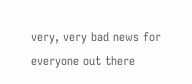very, very bad news for everyone out there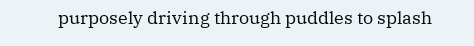purposely driving through puddles to splash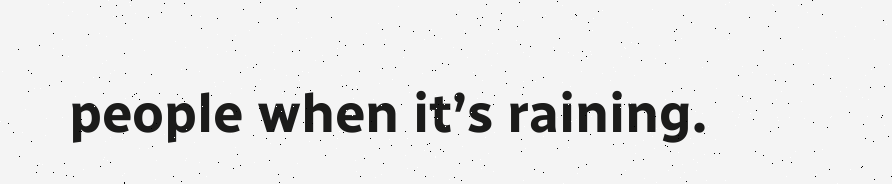people when it’s raining.